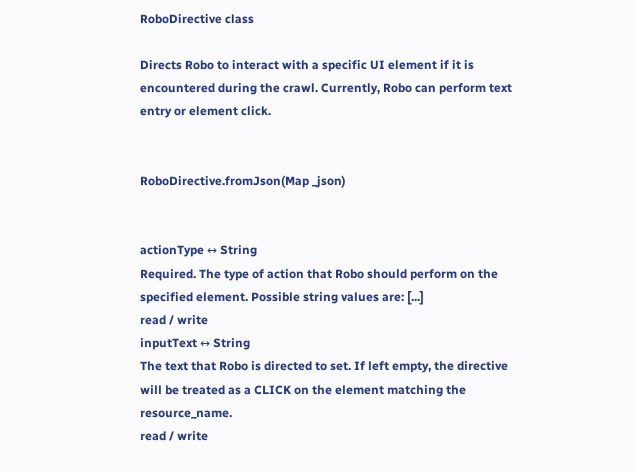RoboDirective class

Directs Robo to interact with a specific UI element if it is encountered during the crawl. Currently, Robo can perform text entry or element click.


RoboDirective.fromJson(Map _json)


actionType ↔ String
Required. The type of action that Robo should perform on the specified element. Possible string values are: [...]
read / write
inputText ↔ String
The text that Robo is directed to set. If left empty, the directive will be treated as a CLICK on the element matching the resource_name.
read / write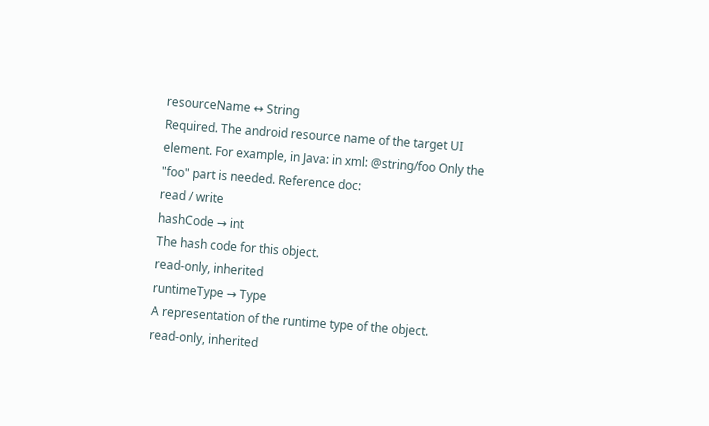resourceName ↔ String
Required. The android resource name of the target UI element. For example, in Java: in xml: @string/foo Only the "foo" part is needed. Reference doc:
read / write
hashCode → int
The hash code for this object.
read-only, inherited
runtimeType → Type
A representation of the runtime type of the object.
read-only, inherited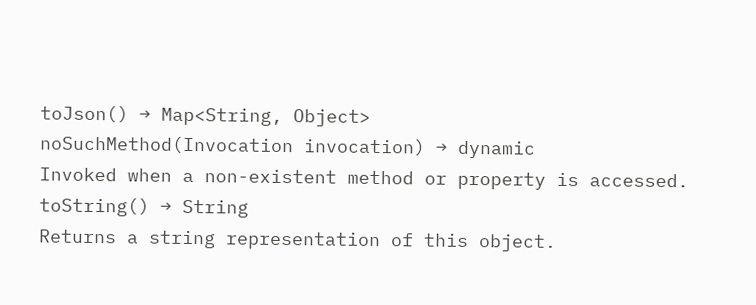toJson() → Map<String, Object>
noSuchMethod(Invocation invocation) → dynamic
Invoked when a non-existent method or property is accessed.
toString() → String
Returns a string representation of this object.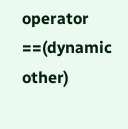operator ==(dynamic other)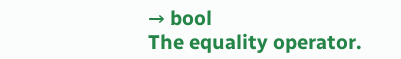→ bool
The equality operator.